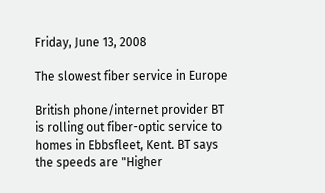Friday, June 13, 2008

The slowest fiber service in Europe

British phone/internet provider BT is rolling out fiber-optic service to homes in Ebbsfleet, Kent. BT says the speeds are "Higher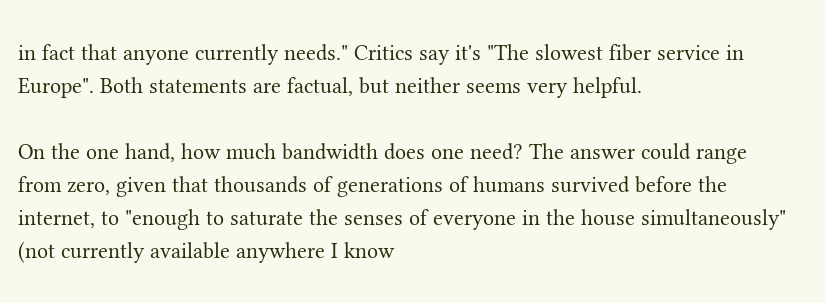in fact that anyone currently needs." Critics say it's "The slowest fiber service in Europe". Both statements are factual, but neither seems very helpful.

On the one hand, how much bandwidth does one need? The answer could range from zero, given that thousands of generations of humans survived before the internet, to "enough to saturate the senses of everyone in the house simultaneously" (not currently available anywhere I know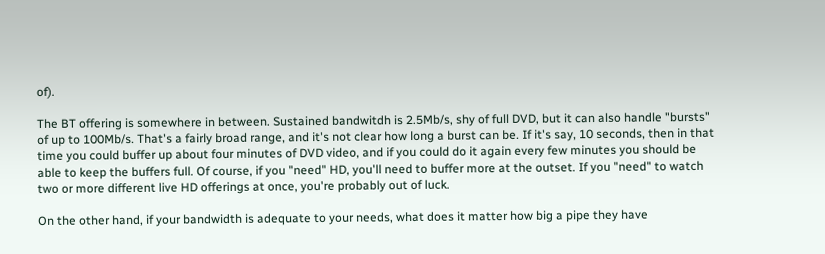of).

The BT offering is somewhere in between. Sustained bandwitdh is 2.5Mb/s, shy of full DVD, but it can also handle "bursts" of up to 100Mb/s. That's a fairly broad range, and it's not clear how long a burst can be. If it's say, 10 seconds, then in that time you could buffer up about four minutes of DVD video, and if you could do it again every few minutes you should be able to keep the buffers full. Of course, if you "need" HD, you'll need to buffer more at the outset. If you "need" to watch two or more different live HD offerings at once, you're probably out of luck.

On the other hand, if your bandwidth is adequate to your needs, what does it matter how big a pipe they have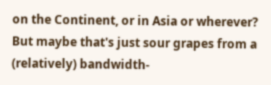on the Continent, or in Asia or wherever? But maybe that's just sour grapes from a (relatively) bandwidth-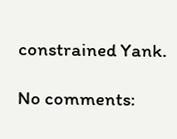constrained Yank.

No comments: